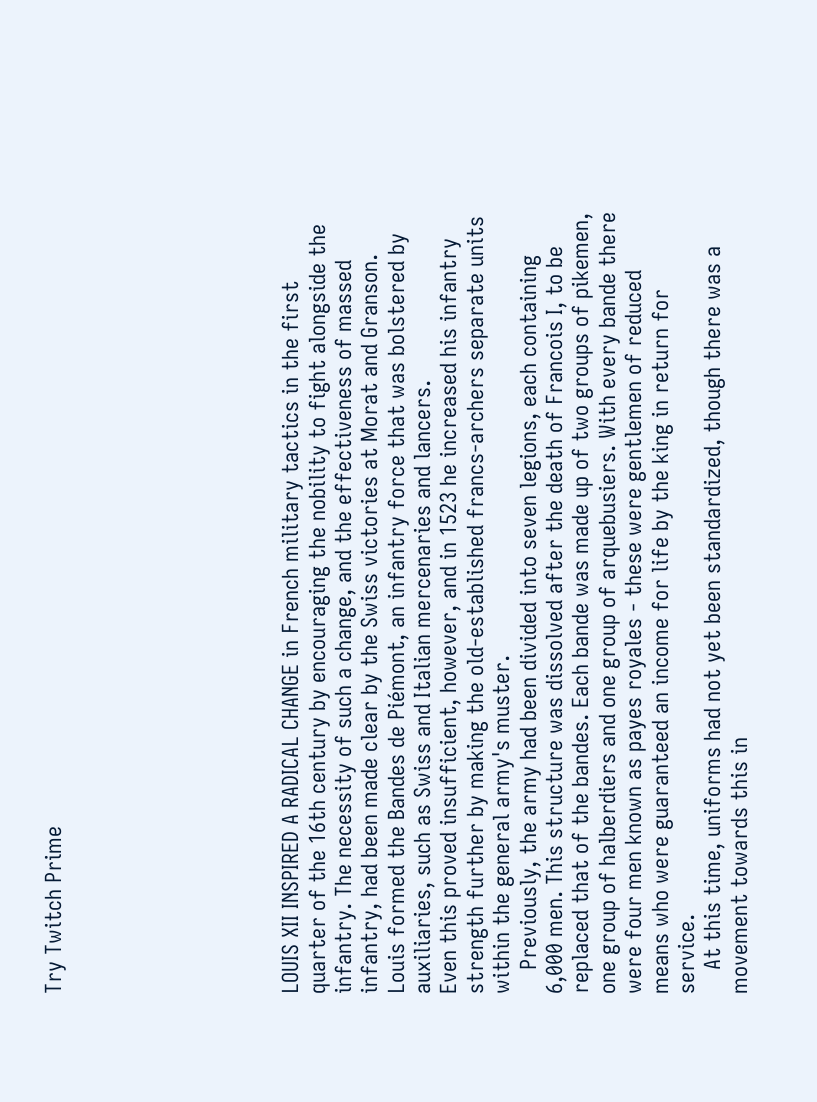Try Twitch Prime








LOUIS XII INSPIRED A RADICAL CHANGE in French military tactics in the first quarter of the 16th century by encouraging the nobility to fight alongside the infantry. The necessity of such a change, and the effectiveness of massed infantry, had been made clear by the Swiss victories at Morat and Granson. Louis formed the Bandes de Piémont, an infantry force that was bolstered by auxiliaries, such as Swiss and Italian mercenaries and lancers.
Even this proved insufficient, however, and in 1523 he increased his infantry strength further by making the old-established francs-archers separate units within the general army's muster.
    Previously, the army had been divided into seven legions, each containing 6,000 men. This structure was dissolved after the death of Francois I, to be replaced that of the bandes. Each bande was made up of two groups of pikemen, one group of halberdiers and one group of arquebusiers. With every bande there were four men known as payes royales - these were gentlemen of reduced means who were guaranteed an income for life by the king in return for service.
    At this time, uniforms had not yet been standardized, though there was a movement towards this in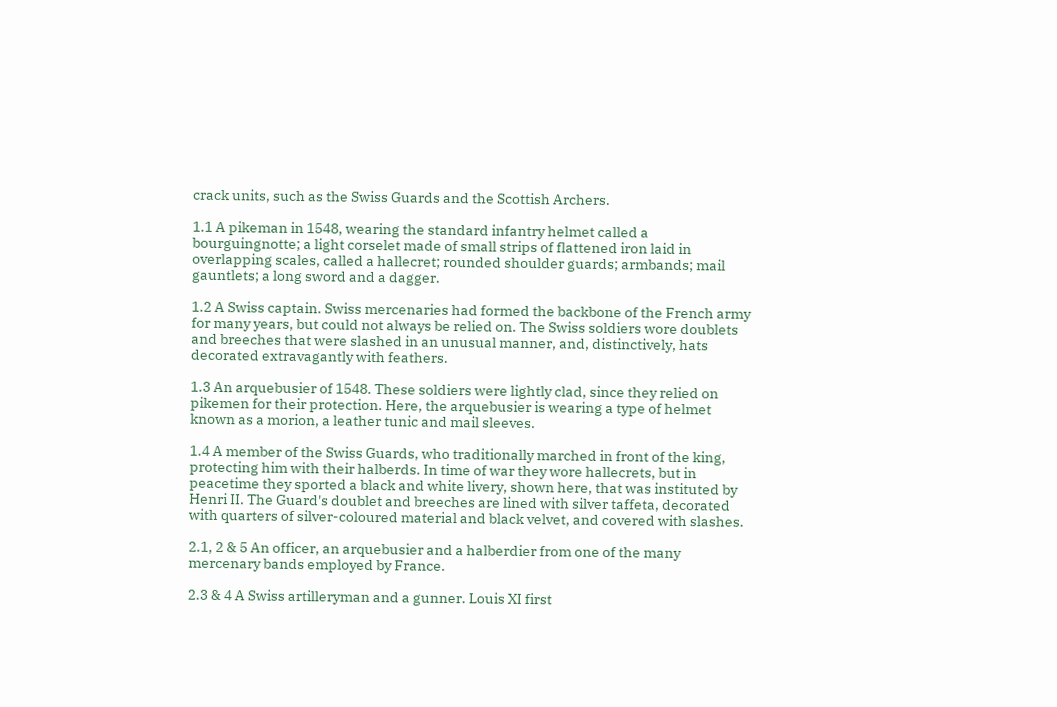crack units, such as the Swiss Guards and the Scottish Archers.

1.1 A pikeman in 1548, wearing the standard infantry helmet called a bourguingnotte; a light corselet made of small strips of flattened iron laid in overlapping scales, called a hallecret; rounded shoulder guards; armbands; mail gauntlets; a long sword and a dagger.

1.2 A Swiss captain. Swiss mercenaries had formed the backbone of the French army for many years, but could not always be relied on. The Swiss soldiers wore doublets and breeches that were slashed in an unusual manner, and, distinctively, hats decorated extravagantly with feathers.

1.3 An arquebusier of 1548. These soldiers were lightly clad, since they relied on pikemen for their protection. Here, the arquebusier is wearing a type of helmet known as a morion, a leather tunic and mail sleeves.

1.4 A member of the Swiss Guards, who traditionally marched in front of the king, protecting him with their halberds. In time of war they wore hallecrets, but in peacetime they sported a black and white livery, shown here, that was instituted by Henri II. The Guard's doublet and breeches are lined with silver taffeta, decorated with quarters of silver-coloured material and black velvet, and covered with slashes.

2.1, 2 & 5 An officer, an arquebusier and a halberdier from one of the many mercenary bands employed by France.

2.3 & 4 A Swiss artilleryman and a gunner. Louis XI first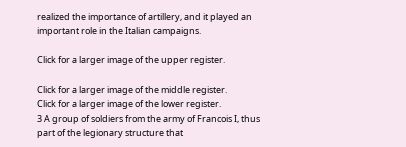realized the importance of artillery, and it played an important role in the Italian campaigns.

Click for a larger image of the upper register.

Click for a larger image of the middle register.
Click for a larger image of the lower register.
3 A group of soldiers from the army of Francois I, thus part of the legionary structure that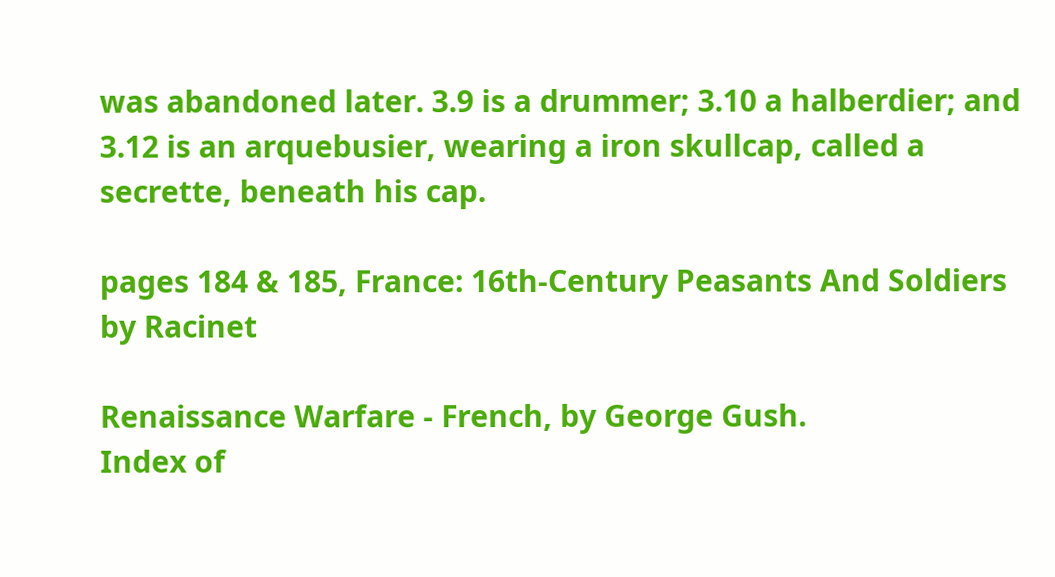was abandoned later. 3.9 is a drummer; 3.10 a halberdier; and 3.12 is an arquebusier, wearing a iron skullcap, called a secrette, beneath his cap.

pages 184 & 185, France: 16th-Century Peasants And Soldiers by Racinet

Renaissance Warfare - French, by George Gush.
Index of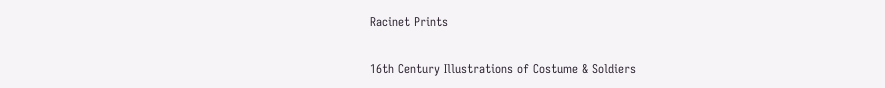Racinet Prints

16th Century Illustrations of Costume & Soldiers